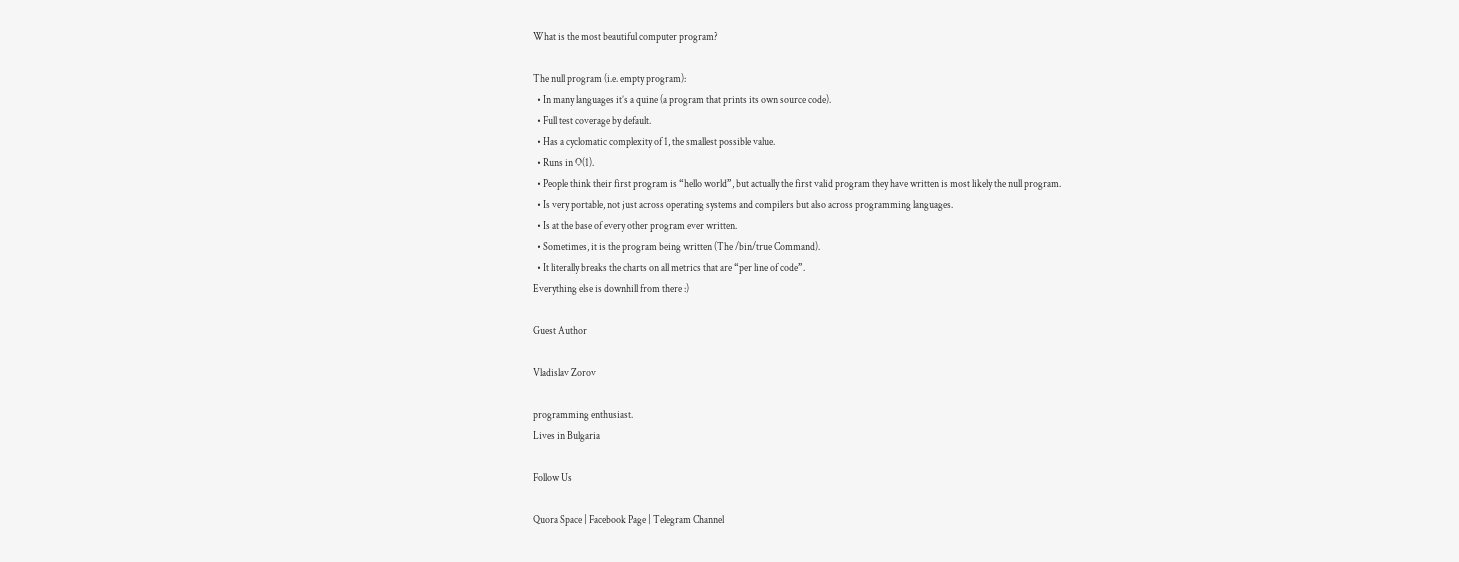What is the most beautiful computer program?

The null program (i.e. empty program):
  • In many languages it’s a quine (a program that prints its own source code).
  • Full test coverage by default.
  • Has a cyclomatic complexity of 1, the smallest possible value.
  • Runs in O(1).
  • People think their first program is “hello world”, but actually the first valid program they have written is most likely the null program.
  • Is very portable, not just across operating systems and compilers but also across programming languages.
  • Is at the base of every other program ever written.
  • Sometimes, it is the program being written (The /bin/true Command).
  • It literally breaks the charts on all metrics that are “per line of code”.
Everything else is downhill from there :)

Guest Author

Vladislav Zorov

programming enthusiast.
Lives in Bulgaria

Follow Us

Quora Space | Facebook Page | Telegram Channel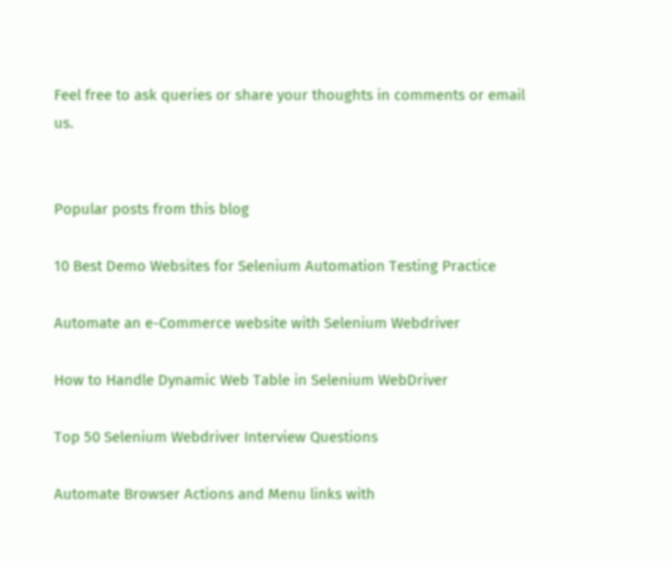Feel free to ask queries or share your thoughts in comments or email us.


Popular posts from this blog

10 Best Demo Websites for Selenium Automation Testing Practice

Automate an e-Commerce website with Selenium Webdriver

How to Handle Dynamic Web Table in Selenium WebDriver

Top 50 Selenium Webdriver Interview Questions

Automate Browser Actions and Menu links with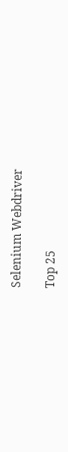Selenium Webdriver

Top 25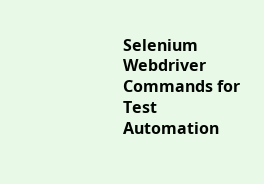Selenium Webdriver Commands for Test Automation